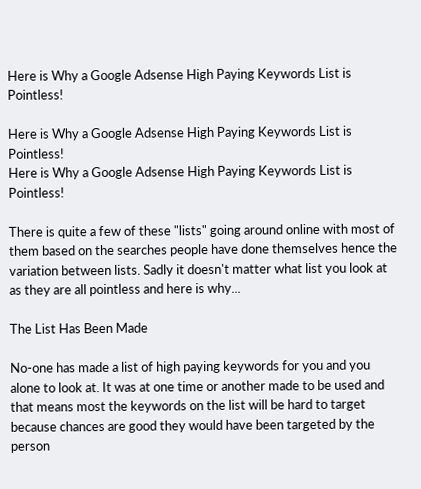Here is Why a Google Adsense High Paying Keywords List is Pointless!

Here is Why a Google Adsense High Paying Keywords List is Pointless!
Here is Why a Google Adsense High Paying Keywords List is Pointless!

There is quite a few of these "lists" going around online with most of them based on the searches people have done themselves hence the variation between lists. Sadly it doesn't matter what list you look at as they are all pointless and here is why...

The List Has Been Made

No-one has made a list of high paying keywords for you and you alone to look at. It was at one time or another made to be used and that means most the keywords on the list will be hard to target because chances are good they would have been targeted by the person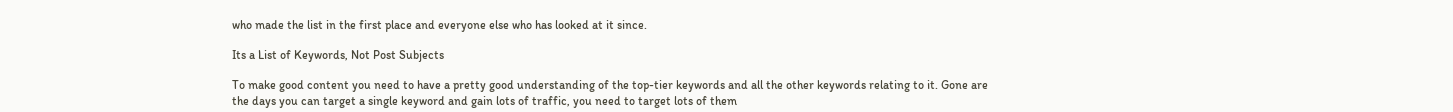who made the list in the first place and everyone else who has looked at it since.

Its a List of Keywords, Not Post Subjects

To make good content you need to have a pretty good understanding of the top-tier keywords and all the other keywords relating to it. Gone are the days you can target a single keyword and gain lots of traffic, you need to target lots of them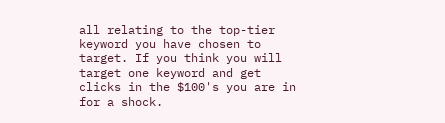all relating to the top-tier keyword you have chosen to target. If you think you will target one keyword and get clicks in the $100's you are in for a shock.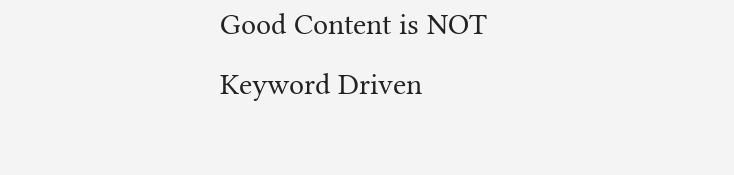Good Content is NOT Keyword Driven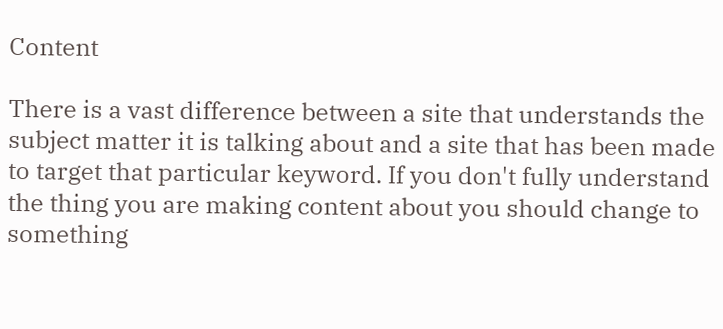Content

There is a vast difference between a site that understands the subject matter it is talking about and a site that has been made to target that particular keyword. If you don't fully understand the thing you are making content about you should change to something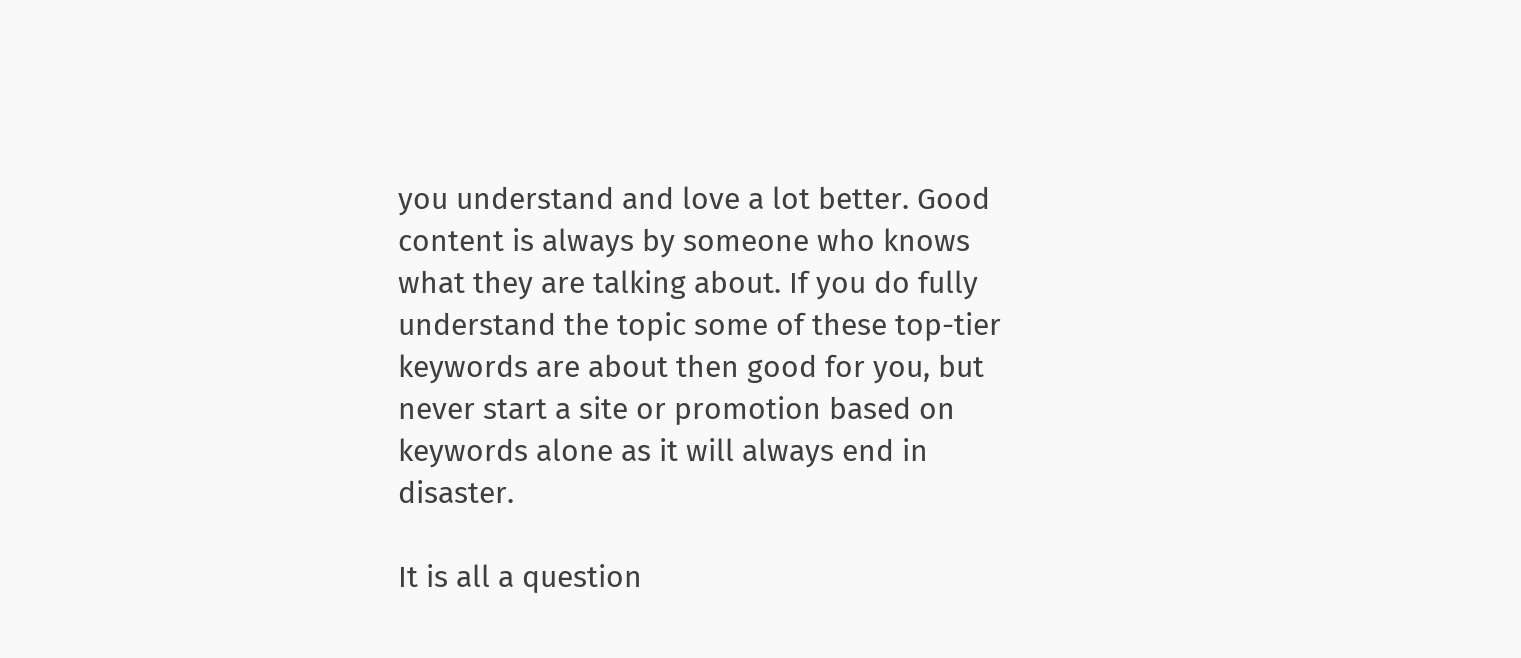you understand and love a lot better. Good content is always by someone who knows what they are talking about. If you do fully understand the topic some of these top-tier keywords are about then good for you, but never start a site or promotion based on keywords alone as it will always end in disaster.

It is all a question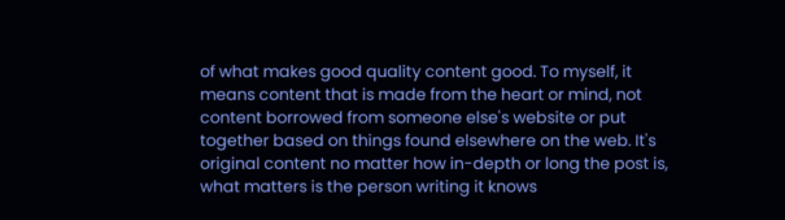of what makes good quality content good. To myself, it means content that is made from the heart or mind, not content borrowed from someone else's website or put together based on things found elsewhere on the web. It's original content no matter how in-depth or long the post is, what matters is the person writing it knows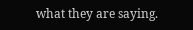what they are saying.